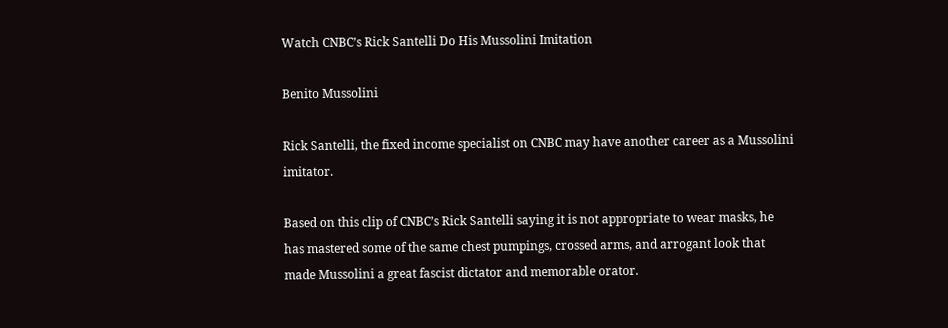Watch CNBC’s Rick Santelli Do His Mussolini Imitation

Benito Mussolini

Rick Santelli, the fixed income specialist on CNBC may have another career as a Mussolini imitator.

Based on this clip of CNBC’s Rick Santelli saying it is not appropriate to wear masks, he has mastered some of the same chest pumpings, crossed arms, and arrogant look that made Mussolini a great fascist dictator and memorable orator.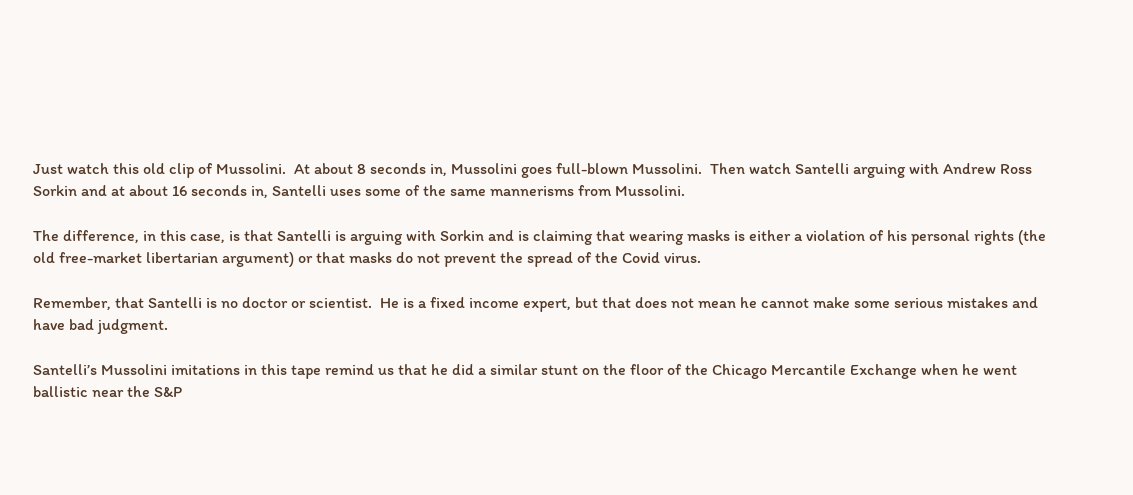Just watch this old clip of Mussolini.  At about 8 seconds in, Mussolini goes full-blown Mussolini.  Then watch Santelli arguing with Andrew Ross Sorkin and at about 16 seconds in, Santelli uses some of the same mannerisms from Mussolini.

The difference, in this case, is that Santelli is arguing with Sorkin and is claiming that wearing masks is either a violation of his personal rights (the old free-market libertarian argument) or that masks do not prevent the spread of the Covid virus.

Remember, that Santelli is no doctor or scientist.  He is a fixed income expert, but that does not mean he cannot make some serious mistakes and have bad judgment.

Santelli’s Mussolini imitations in this tape remind us that he did a similar stunt on the floor of the Chicago Mercantile Exchange when he went ballistic near the S&P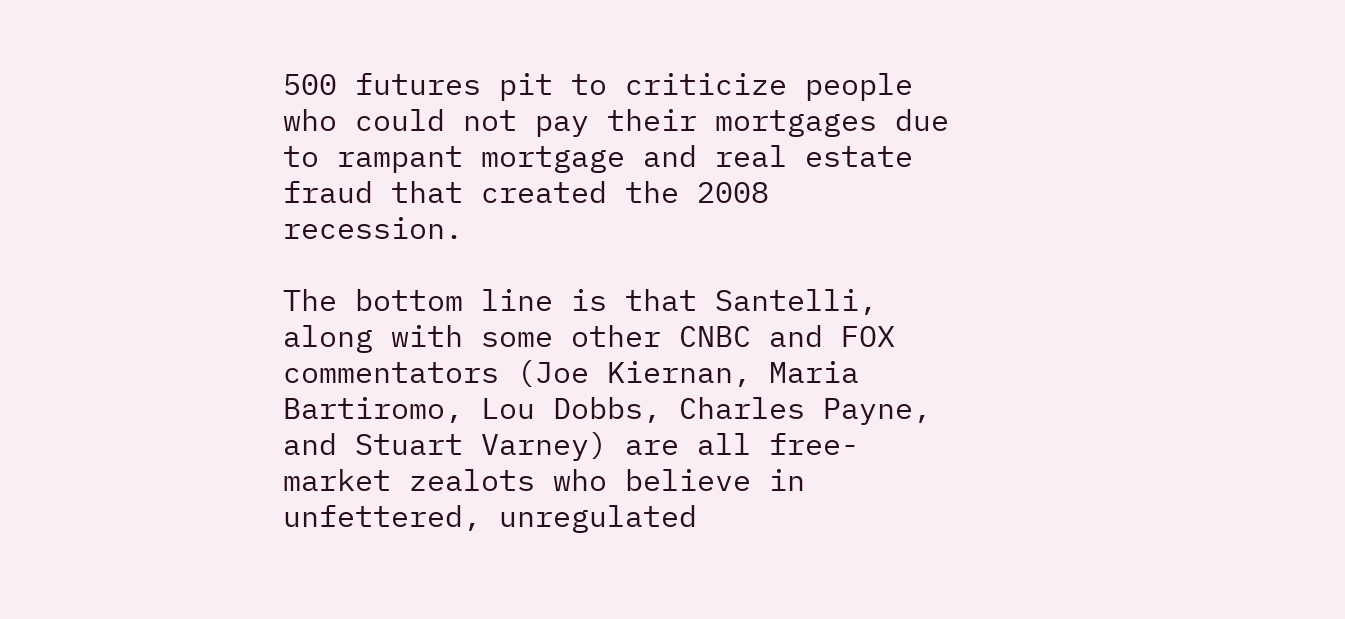500 futures pit to criticize people who could not pay their mortgages due to rampant mortgage and real estate fraud that created the 2008 recession.

The bottom line is that Santelli, along with some other CNBC and FOX commentators (Joe Kiernan, Maria Bartiromo, Lou Dobbs, Charles Payne, and Stuart Varney) are all free-market zealots who believe in unfettered, unregulated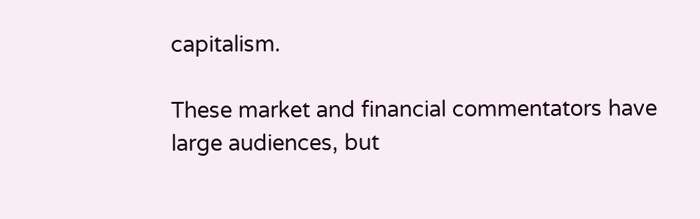capitalism.

These market and financial commentators have large audiences, but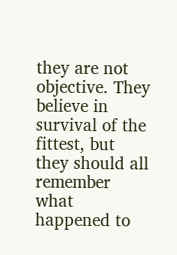they are not objective. They believe in survival of the fittest, but they should all remember what happened to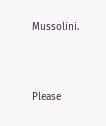Mussolini.




Please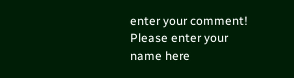enter your comment!
Please enter your name here